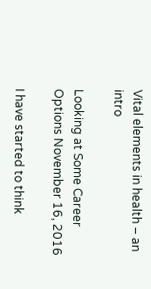Vital elements in health – an intro

Looking at Some Career Options November 16, 2016

I have started to think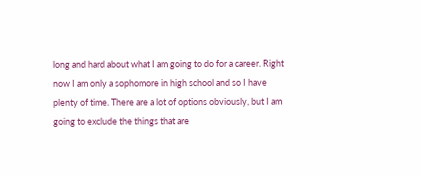long and hard about what I am going to do for a career. Right now I am only a sophomore in high school and so I have plenty of time. There are a lot of options obviously, but I am going to exclude the things that are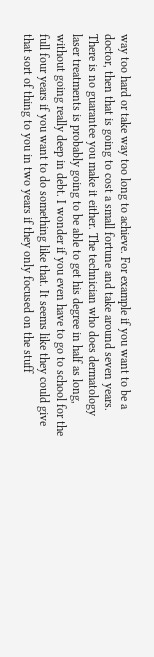way too hard or take way too long to achieve. For example if you want to be a doctor, then that is going to cost a small fortune and take around seven years. There is no guarantee you make it either. The technician who does dermatology laser treatments is probably going to be able to get his degree in half as long, without going really deep in debt. I wonder if you even have to go to school for the full four years if you want to do something like that. It seems like they could give that sort of thing to you in two years if they only focused on the stuff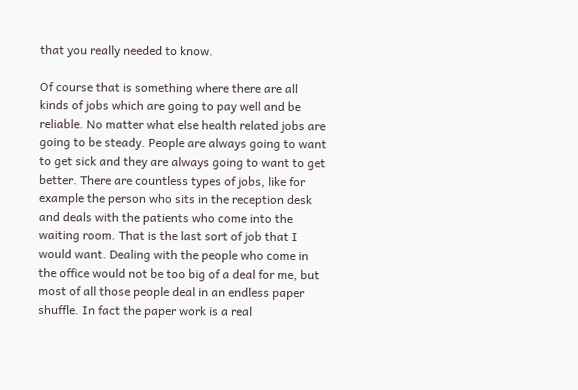that you really needed to know.

Of course that is something where there are all kinds of jobs which are going to pay well and be reliable. No matter what else health related jobs are going to be steady. People are always going to want to get sick and they are always going to want to get better. There are countless types of jobs, like for example the person who sits in the reception desk and deals with the patients who come into the waiting room. That is the last sort of job that I would want. Dealing with the people who come in the office would not be too big of a deal for me, but most of all those people deal in an endless paper shuffle. In fact the paper work is a real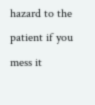hazard to the patient if you mess it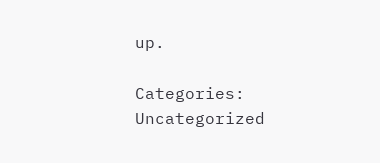up.

Categories: Uncategorized